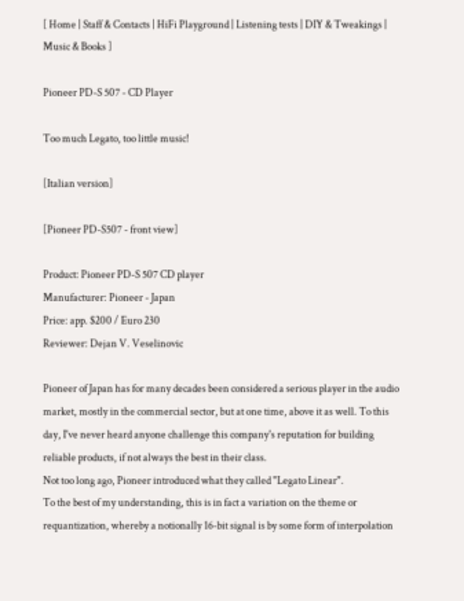[ Home | Staff & Contacts | HiFi Playground | Listening tests | DIY & Tweakings | Music & Books ]

Pioneer PD-S 507 - CD Player

Too much Legato, too little music!

[Italian version]

[Pioneer PD-S507 - front view]

Product: Pioneer PD-S 507 CD player
Manufacturer: Pioneer - Japan
Price: app. $200 / Euro 230
Reviewer: Dejan V. Veselinovic

Pioneer of Japan has for many decades been considered a serious player in the audio market, mostly in the commercial sector, but at one time, above it as well. To this day, I've never heard anyone challenge this company's reputation for building reliable products, if not always the best in their class.
Not too long ago, Pioneer introduced what they called "Legato Linear".
To the best of my understanding, this is in fact a variation on the theme or requantization, whereby a notionally 16-bit signal is by some form of interpolation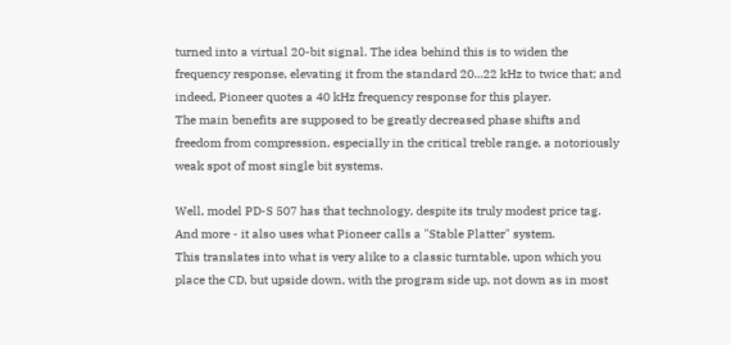turned into a virtual 20-bit signal. The idea behind this is to widen the frequency response, elevating it from the standard 20...22 kHz to twice that; and indeed, Pioneer quotes a 40 kHz frequency response for this player.
The main benefits are supposed to be greatly decreased phase shifts and freedom from compression, especially in the critical treble range, a notoriously weak spot of most single bit systems.

Well, model PD-S 507 has that technology, despite its truly modest price tag. And more - it also uses what Pioneer calls a "Stable Platter" system.
This translates into what is very alike to a classic turntable, upon which you place the CD, but upside down, with the program side up, not down as in most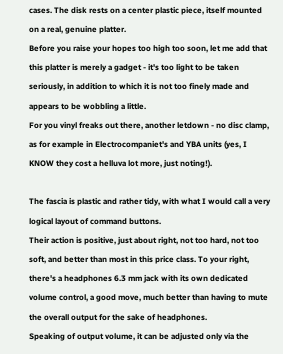cases. The disk rests on a center plastic piece, itself mounted on a real, genuine platter.
Before you raise your hopes too high too soon, let me add that this platter is merely a gadget - it's too light to be taken seriously, in addition to which it is not too finely made and appears to be wobbling a little.
For you vinyl freaks out there, another letdown - no disc clamp, as for example in Electrocompaniet's and YBA units (yes, I KNOW they cost a helluva lot more, just noting!).

The fascia is plastic and rather tidy, with what I would call a very logical layout of command buttons.
Their action is positive, just about right, not too hard, not too soft, and better than most in this price class. To your right, there's a headphones 6.3 mm jack with its own dedicated volume control, a good move, much better than having to mute the overall output for the sake of headphones.
Speaking of output volume, it can be adjusted only via the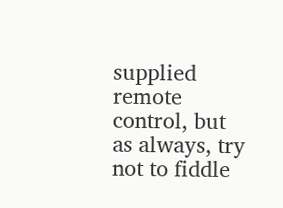supplied remote control, but as always, try not to fiddle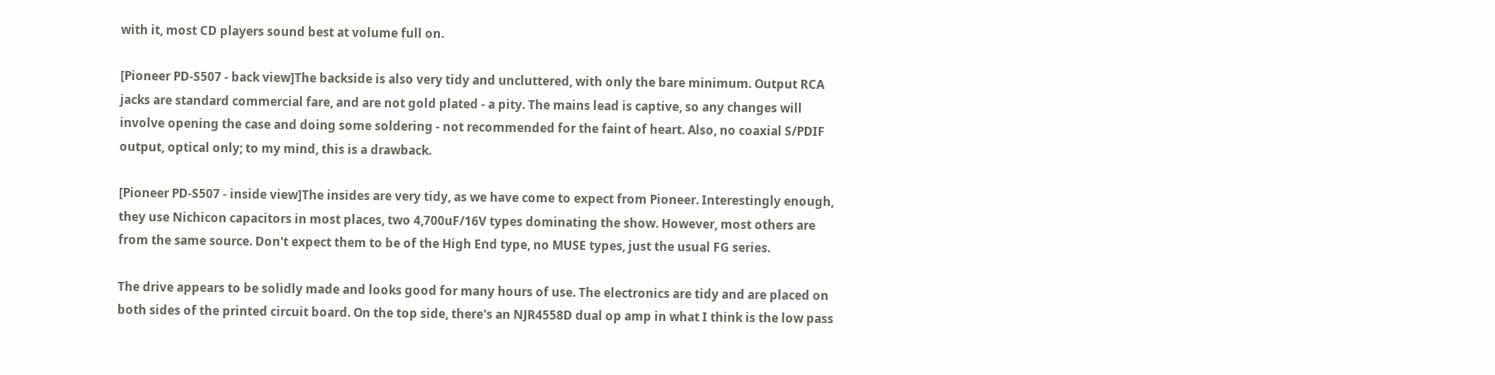with it, most CD players sound best at volume full on.

[Pioneer PD-S507 - back view]The backside is also very tidy and uncluttered, with only the bare minimum. Output RCA jacks are standard commercial fare, and are not gold plated - a pity. The mains lead is captive, so any changes will involve opening the case and doing some soldering - not recommended for the faint of heart. Also, no coaxial S/PDIF output, optical only; to my mind, this is a drawback.

[Pioneer PD-S507 - inside view]The insides are very tidy, as we have come to expect from Pioneer. Interestingly enough, they use Nichicon capacitors in most places, two 4,700uF/16V types dominating the show. However, most others are from the same source. Don't expect them to be of the High End type, no MUSE types, just the usual FG series.

The drive appears to be solidly made and looks good for many hours of use. The electronics are tidy and are placed on both sides of the printed circuit board. On the top side, there's an NJR4558D dual op amp in what I think is the low pass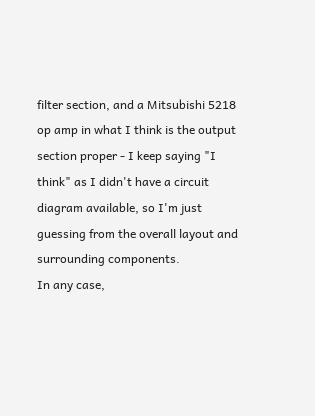filter section, and a Mitsubishi 5218 op amp in what I think is the output section proper - I keep saying "I think" as I didn't have a circuit diagram available, so I'm just guessing from the overall layout and surrounding components.
In any case,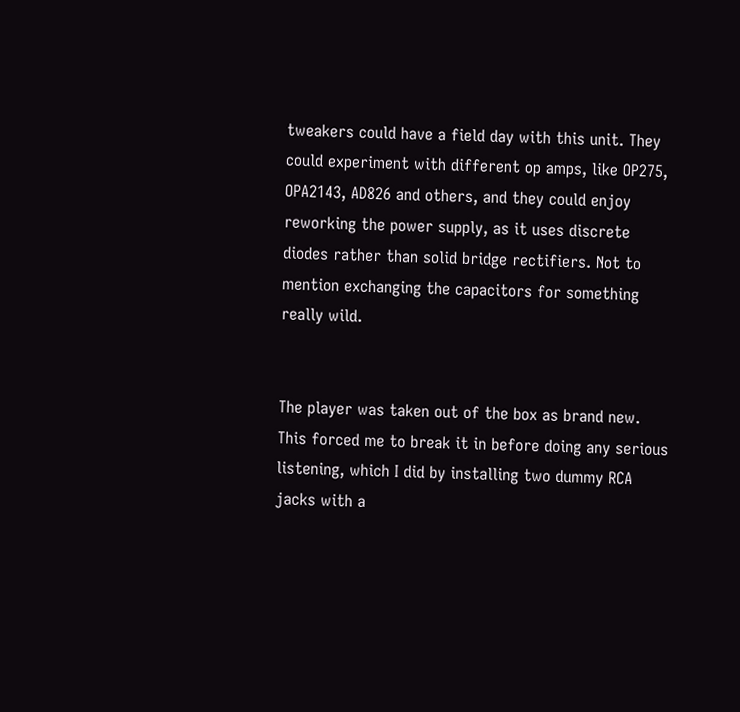tweakers could have a field day with this unit. They could experiment with different op amps, like OP275, OPA2143, AD826 and others, and they could enjoy reworking the power supply, as it uses discrete diodes rather than solid bridge rectifiers. Not to mention exchanging the capacitors for something really wild.


The player was taken out of the box as brand new. This forced me to break it in before doing any serious listening, which I did by installing two dummy RCA jacks with a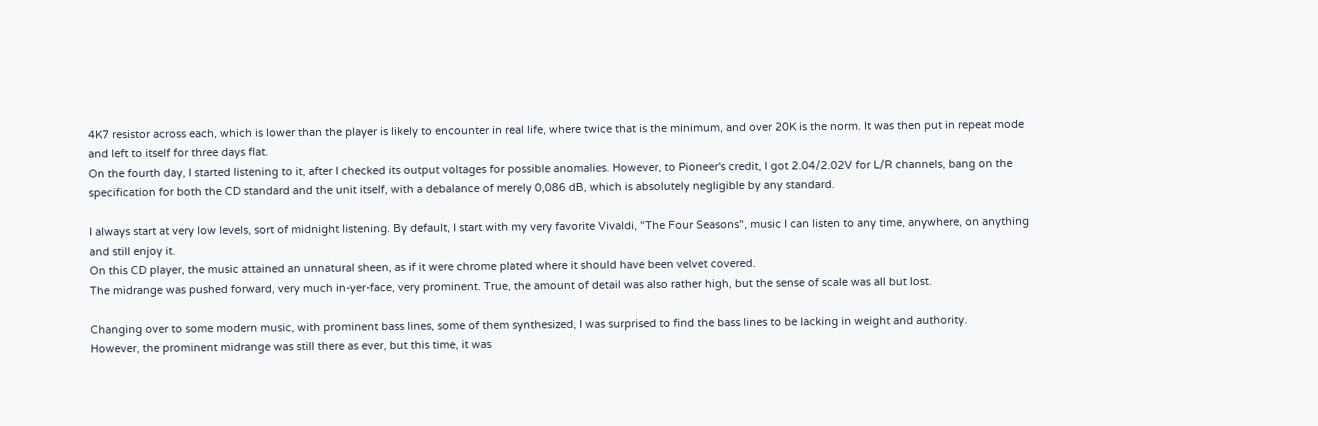4K7 resistor across each, which is lower than the player is likely to encounter in real life, where twice that is the minimum, and over 20K is the norm. It was then put in repeat mode and left to itself for three days flat.
On the fourth day, I started listening to it, after I checked its output voltages for possible anomalies. However, to Pioneer's credit, I got 2.04/2.02V for L/R channels, bang on the specification for both the CD standard and the unit itself, with a debalance of merely 0,086 dB, which is absolutely negligible by any standard.

I always start at very low levels, sort of midnight listening. By default, I start with my very favorite Vivaldi, "The Four Seasons", music I can listen to any time, anywhere, on anything and still enjoy it.
On this CD player, the music attained an unnatural sheen, as if it were chrome plated where it should have been velvet covered.
The midrange was pushed forward, very much in-yer-face, very prominent. True, the amount of detail was also rather high, but the sense of scale was all but lost.

Changing over to some modern music, with prominent bass lines, some of them synthesized, I was surprised to find the bass lines to be lacking in weight and authority.
However, the prominent midrange was still there as ever, but this time, it was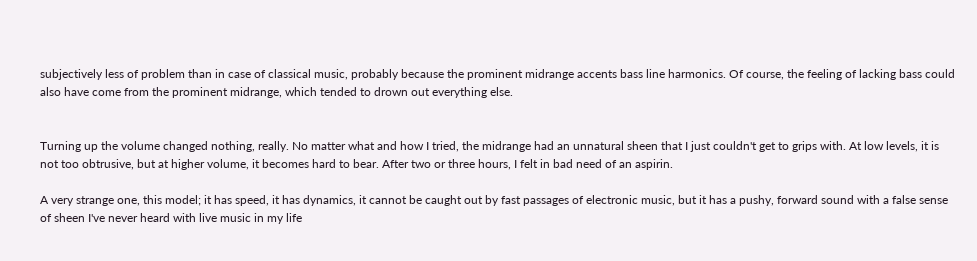subjectively less of problem than in case of classical music, probably because the prominent midrange accents bass line harmonics. Of course, the feeling of lacking bass could also have come from the prominent midrange, which tended to drown out everything else.


Turning up the volume changed nothing, really. No matter what and how I tried, the midrange had an unnatural sheen that I just couldn't get to grips with. At low levels, it is not too obtrusive, but at higher volume, it becomes hard to bear. After two or three hours, I felt in bad need of an aspirin.

A very strange one, this model; it has speed, it has dynamics, it cannot be caught out by fast passages of electronic music, but it has a pushy, forward sound with a false sense of sheen I've never heard with live music in my life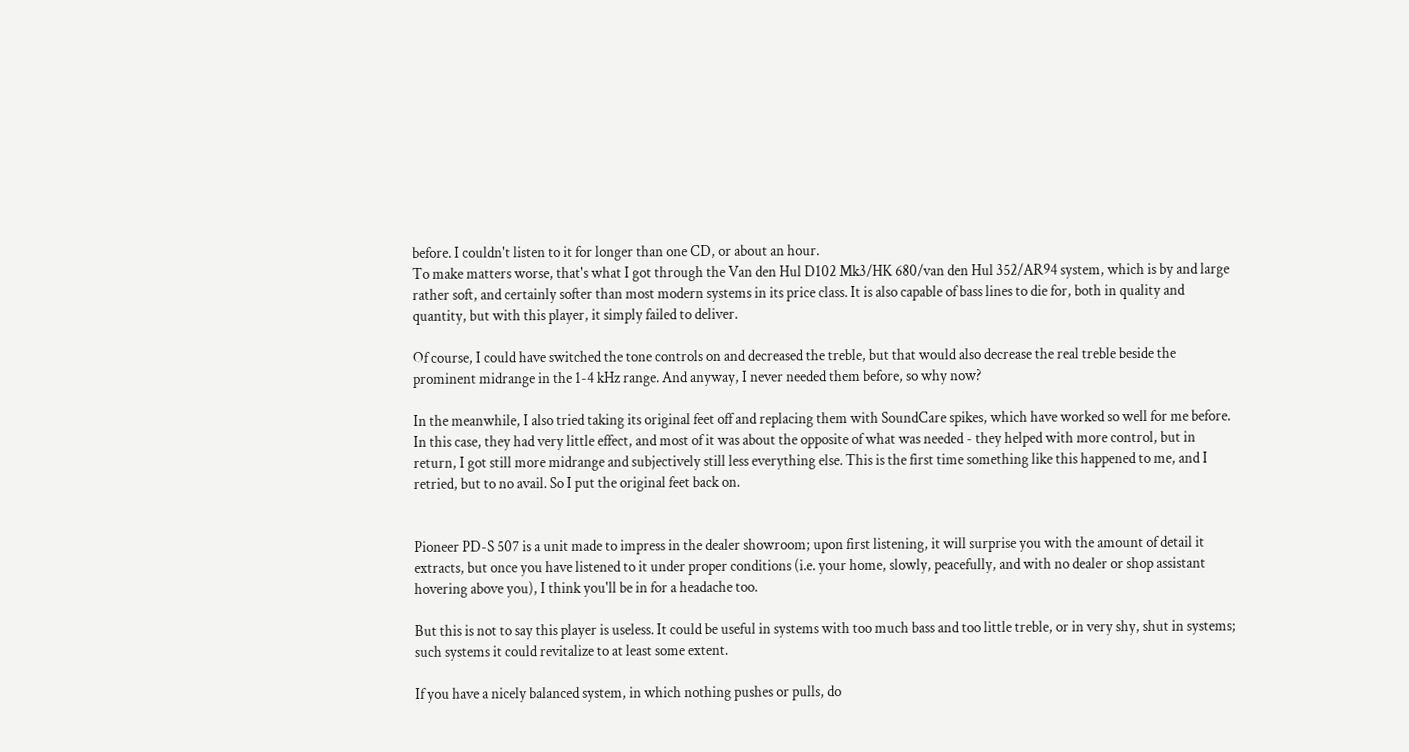before. I couldn't listen to it for longer than one CD, or about an hour.
To make matters worse, that's what I got through the Van den Hul D102 Mk3/HK 680/van den Hul 352/AR94 system, which is by and large rather soft, and certainly softer than most modern systems in its price class. It is also capable of bass lines to die for, both in quality and quantity, but with this player, it simply failed to deliver.

Of course, I could have switched the tone controls on and decreased the treble, but that would also decrease the real treble beside the prominent midrange in the 1-4 kHz range. And anyway, I never needed them before, so why now?

In the meanwhile, I also tried taking its original feet off and replacing them with SoundCare spikes, which have worked so well for me before. In this case, they had very little effect, and most of it was about the opposite of what was needed - they helped with more control, but in return, I got still more midrange and subjectively still less everything else. This is the first time something like this happened to me, and I retried, but to no avail. So I put the original feet back on.


Pioneer PD-S 507 is a unit made to impress in the dealer showroom; upon first listening, it will surprise you with the amount of detail it extracts, but once you have listened to it under proper conditions (i.e. your home, slowly, peacefully, and with no dealer or shop assistant hovering above you), I think you'll be in for a headache too.

But this is not to say this player is useless. It could be useful in systems with too much bass and too little treble, or in very shy, shut in systems; such systems it could revitalize to at least some extent.

If you have a nicely balanced system, in which nothing pushes or pulls, do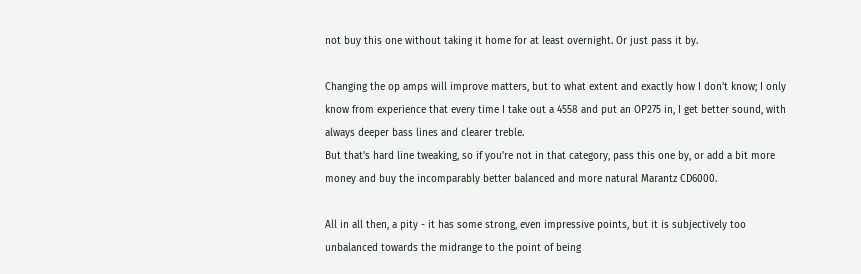not buy this one without taking it home for at least overnight. Or just pass it by.

Changing the op amps will improve matters, but to what extent and exactly how I don't know; I only know from experience that every time I take out a 4558 and put an OP275 in, I get better sound, with always deeper bass lines and clearer treble.
But that's hard line tweaking, so if you're not in that category, pass this one by, or add a bit more money and buy the incomparably better balanced and more natural Marantz CD6000.

All in all then, a pity - it has some strong, even impressive points, but it is subjectively too unbalanced towards the midrange to the point of being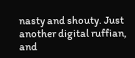nasty and shouty. Just another digital ruffian, and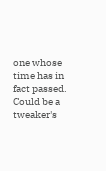one whose time has in fact passed. Could be a tweaker's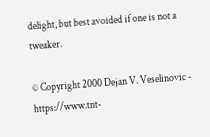delight, but best avoided if one is not a tweaker.

© Copyright 2000 Dejan V. Veselinovic - https://www.tnt-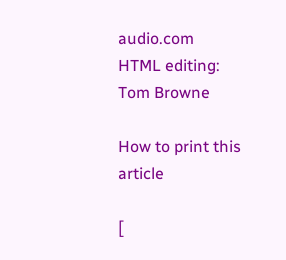audio.com
HTML editing: Tom Browne

How to print this article

[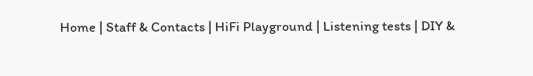Home | Staff & Contacts | HiFi Playground | Listening tests | DIY &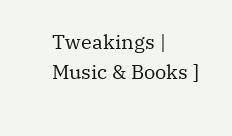Tweakings | Music & Books ]